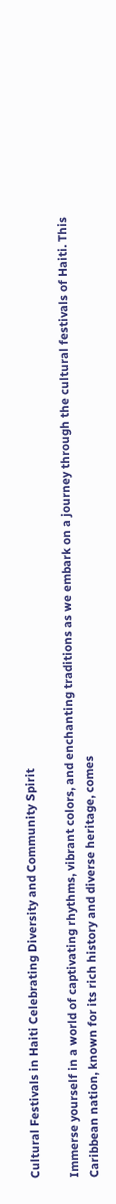Cultural Festivals in Haiti Celebrating Diversity and Community Spirit

Immerse yourself in a world of captivating rhythms, vibrant colors, and enchanting traditions as we embark on a journey through the cultural festivals of Haiti. This Caribbean nation, known for its rich history and diverse heritage, comes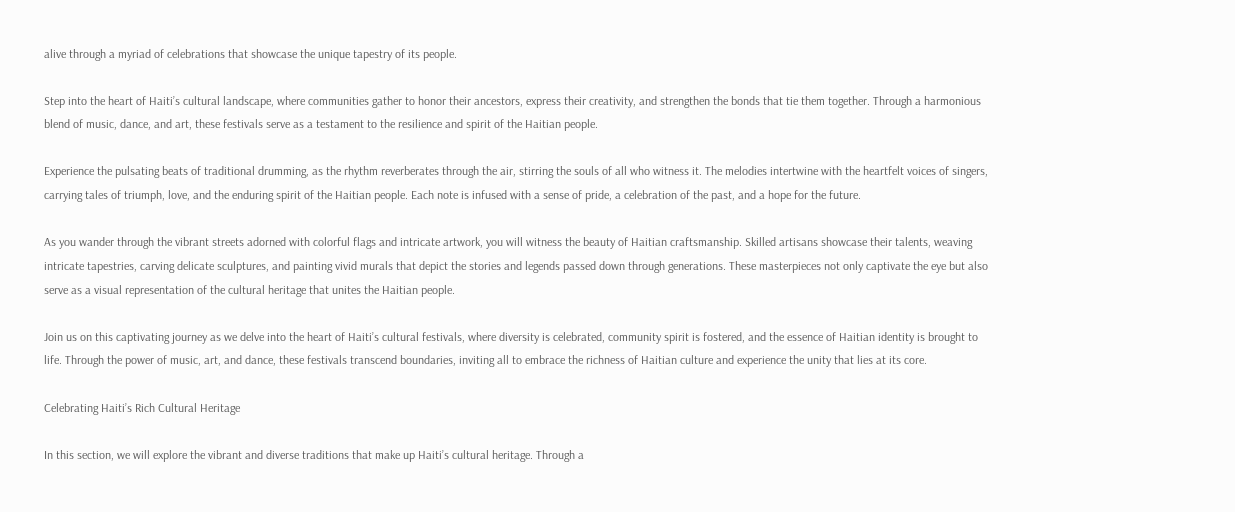alive through a myriad of celebrations that showcase the unique tapestry of its people.

Step into the heart of Haiti’s cultural landscape, where communities gather to honor their ancestors, express their creativity, and strengthen the bonds that tie them together. Through a harmonious blend of music, dance, and art, these festivals serve as a testament to the resilience and spirit of the Haitian people.

Experience the pulsating beats of traditional drumming, as the rhythm reverberates through the air, stirring the souls of all who witness it. The melodies intertwine with the heartfelt voices of singers, carrying tales of triumph, love, and the enduring spirit of the Haitian people. Each note is infused with a sense of pride, a celebration of the past, and a hope for the future.

As you wander through the vibrant streets adorned with colorful flags and intricate artwork, you will witness the beauty of Haitian craftsmanship. Skilled artisans showcase their talents, weaving intricate tapestries, carving delicate sculptures, and painting vivid murals that depict the stories and legends passed down through generations. These masterpieces not only captivate the eye but also serve as a visual representation of the cultural heritage that unites the Haitian people.

Join us on this captivating journey as we delve into the heart of Haiti’s cultural festivals, where diversity is celebrated, community spirit is fostered, and the essence of Haitian identity is brought to life. Through the power of music, art, and dance, these festivals transcend boundaries, inviting all to embrace the richness of Haitian culture and experience the unity that lies at its core.

Celebrating Haiti’s Rich Cultural Heritage

In this section, we will explore the vibrant and diverse traditions that make up Haiti’s cultural heritage. Through a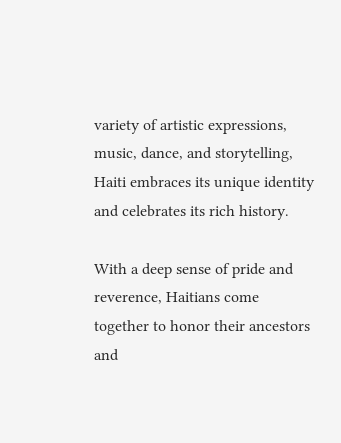variety of artistic expressions, music, dance, and storytelling, Haiti embraces its unique identity and celebrates its rich history.

With a deep sense of pride and reverence, Haitians come together to honor their ancestors and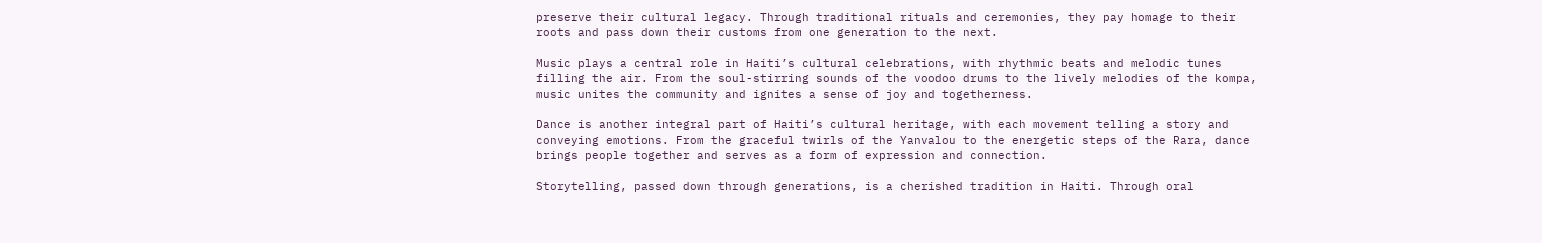preserve their cultural legacy. Through traditional rituals and ceremonies, they pay homage to their roots and pass down their customs from one generation to the next.

Music plays a central role in Haiti’s cultural celebrations, with rhythmic beats and melodic tunes filling the air. From the soul-stirring sounds of the voodoo drums to the lively melodies of the kompa, music unites the community and ignites a sense of joy and togetherness.

Dance is another integral part of Haiti’s cultural heritage, with each movement telling a story and conveying emotions. From the graceful twirls of the Yanvalou to the energetic steps of the Rara, dance brings people together and serves as a form of expression and connection.

Storytelling, passed down through generations, is a cherished tradition in Haiti. Through oral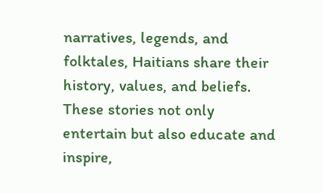narratives, legends, and folktales, Haitians share their history, values, and beliefs. These stories not only entertain but also educate and inspire,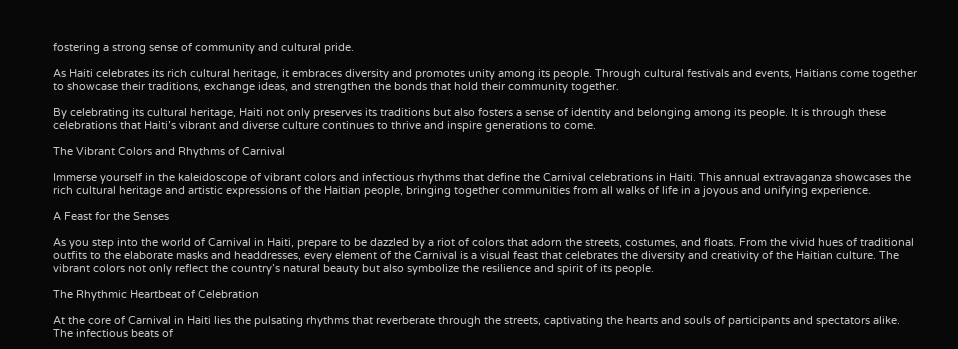fostering a strong sense of community and cultural pride.

As Haiti celebrates its rich cultural heritage, it embraces diversity and promotes unity among its people. Through cultural festivals and events, Haitians come together to showcase their traditions, exchange ideas, and strengthen the bonds that hold their community together.

By celebrating its cultural heritage, Haiti not only preserves its traditions but also fosters a sense of identity and belonging among its people. It is through these celebrations that Haiti’s vibrant and diverse culture continues to thrive and inspire generations to come.

The Vibrant Colors and Rhythms of Carnival

Immerse yourself in the kaleidoscope of vibrant colors and infectious rhythms that define the Carnival celebrations in Haiti. This annual extravaganza showcases the rich cultural heritage and artistic expressions of the Haitian people, bringing together communities from all walks of life in a joyous and unifying experience.

A Feast for the Senses

As you step into the world of Carnival in Haiti, prepare to be dazzled by a riot of colors that adorn the streets, costumes, and floats. From the vivid hues of traditional outfits to the elaborate masks and headdresses, every element of the Carnival is a visual feast that celebrates the diversity and creativity of the Haitian culture. The vibrant colors not only reflect the country’s natural beauty but also symbolize the resilience and spirit of its people.

The Rhythmic Heartbeat of Celebration

At the core of Carnival in Haiti lies the pulsating rhythms that reverberate through the streets, captivating the hearts and souls of participants and spectators alike. The infectious beats of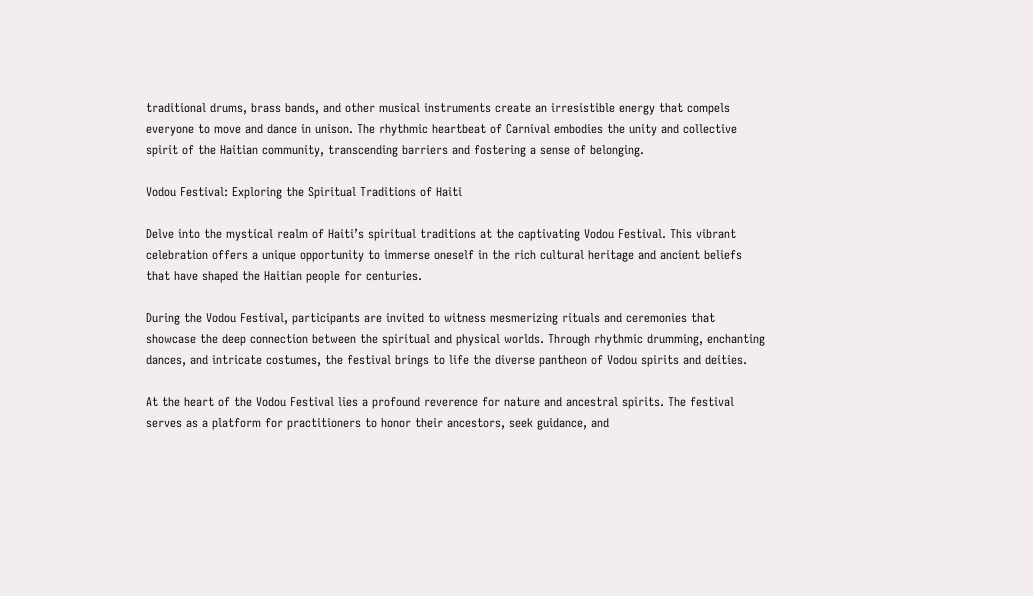traditional drums, brass bands, and other musical instruments create an irresistible energy that compels everyone to move and dance in unison. The rhythmic heartbeat of Carnival embodies the unity and collective spirit of the Haitian community, transcending barriers and fostering a sense of belonging.

Vodou Festival: Exploring the Spiritual Traditions of Haiti

Delve into the mystical realm of Haiti’s spiritual traditions at the captivating Vodou Festival. This vibrant celebration offers a unique opportunity to immerse oneself in the rich cultural heritage and ancient beliefs that have shaped the Haitian people for centuries.

During the Vodou Festival, participants are invited to witness mesmerizing rituals and ceremonies that showcase the deep connection between the spiritual and physical worlds. Through rhythmic drumming, enchanting dances, and intricate costumes, the festival brings to life the diverse pantheon of Vodou spirits and deities.

At the heart of the Vodou Festival lies a profound reverence for nature and ancestral spirits. The festival serves as a platform for practitioners to honor their ancestors, seek guidance, and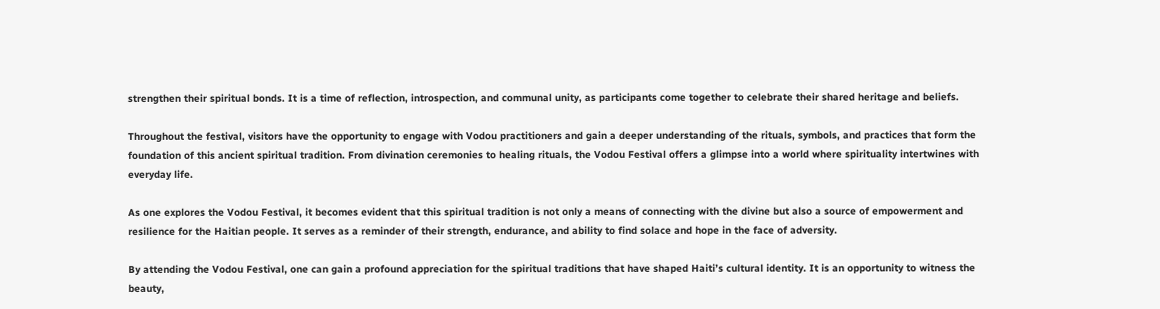strengthen their spiritual bonds. It is a time of reflection, introspection, and communal unity, as participants come together to celebrate their shared heritage and beliefs.

Throughout the festival, visitors have the opportunity to engage with Vodou practitioners and gain a deeper understanding of the rituals, symbols, and practices that form the foundation of this ancient spiritual tradition. From divination ceremonies to healing rituals, the Vodou Festival offers a glimpse into a world where spirituality intertwines with everyday life.

As one explores the Vodou Festival, it becomes evident that this spiritual tradition is not only a means of connecting with the divine but also a source of empowerment and resilience for the Haitian people. It serves as a reminder of their strength, endurance, and ability to find solace and hope in the face of adversity.

By attending the Vodou Festival, one can gain a profound appreciation for the spiritual traditions that have shaped Haiti’s cultural identity. It is an opportunity to witness the beauty,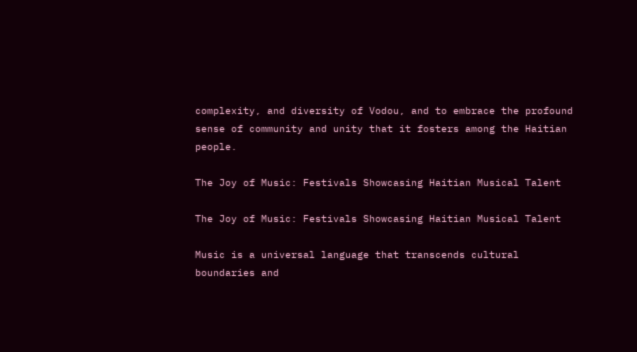complexity, and diversity of Vodou, and to embrace the profound sense of community and unity that it fosters among the Haitian people.

The Joy of Music: Festivals Showcasing Haitian Musical Talent

The Joy of Music: Festivals Showcasing Haitian Musical Talent

Music is a universal language that transcends cultural boundaries and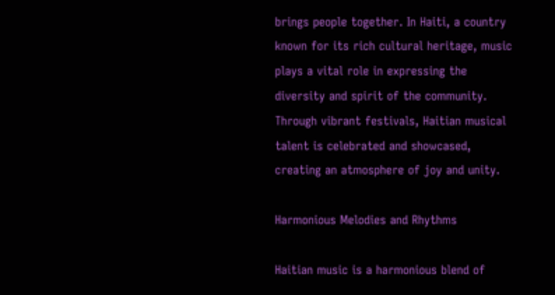brings people together. In Haiti, a country known for its rich cultural heritage, music plays a vital role in expressing the diversity and spirit of the community. Through vibrant festivals, Haitian musical talent is celebrated and showcased, creating an atmosphere of joy and unity.

Harmonious Melodies and Rhythms

Haitian music is a harmonious blend of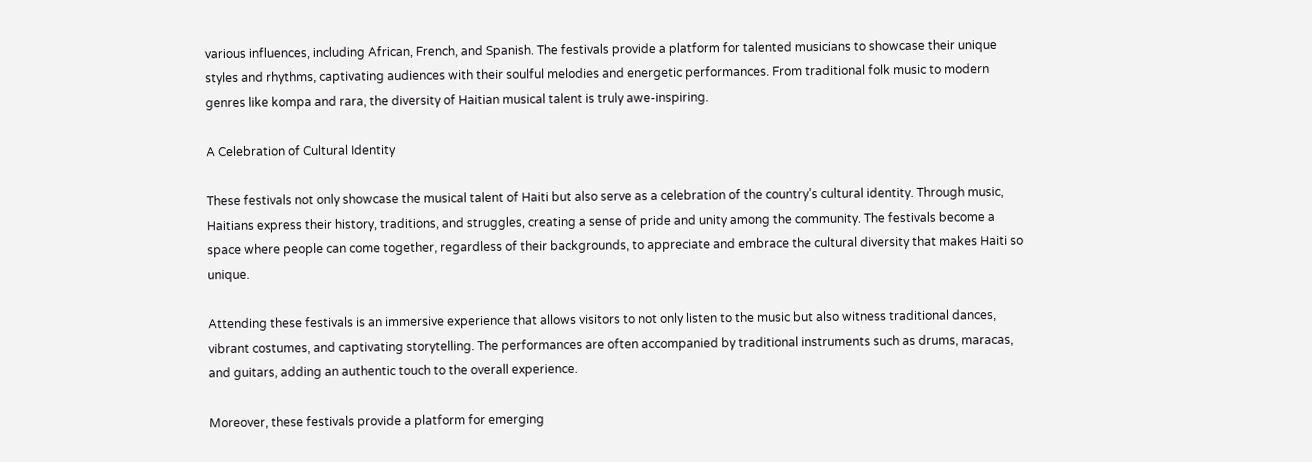various influences, including African, French, and Spanish. The festivals provide a platform for talented musicians to showcase their unique styles and rhythms, captivating audiences with their soulful melodies and energetic performances. From traditional folk music to modern genres like kompa and rara, the diversity of Haitian musical talent is truly awe-inspiring.

A Celebration of Cultural Identity

These festivals not only showcase the musical talent of Haiti but also serve as a celebration of the country’s cultural identity. Through music, Haitians express their history, traditions, and struggles, creating a sense of pride and unity among the community. The festivals become a space where people can come together, regardless of their backgrounds, to appreciate and embrace the cultural diversity that makes Haiti so unique.

Attending these festivals is an immersive experience that allows visitors to not only listen to the music but also witness traditional dances, vibrant costumes, and captivating storytelling. The performances are often accompanied by traditional instruments such as drums, maracas, and guitars, adding an authentic touch to the overall experience.

Moreover, these festivals provide a platform for emerging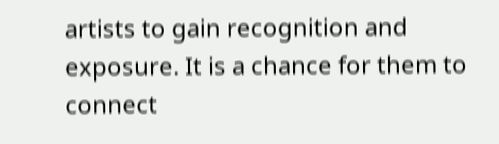artists to gain recognition and exposure. It is a chance for them to connect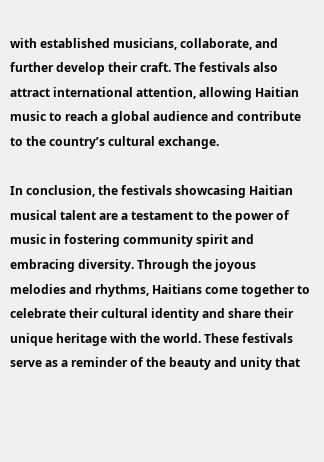with established musicians, collaborate, and further develop their craft. The festivals also attract international attention, allowing Haitian music to reach a global audience and contribute to the country’s cultural exchange.

In conclusion, the festivals showcasing Haitian musical talent are a testament to the power of music in fostering community spirit and embracing diversity. Through the joyous melodies and rhythms, Haitians come together to celebrate their cultural identity and share their unique heritage with the world. These festivals serve as a reminder of the beauty and unity that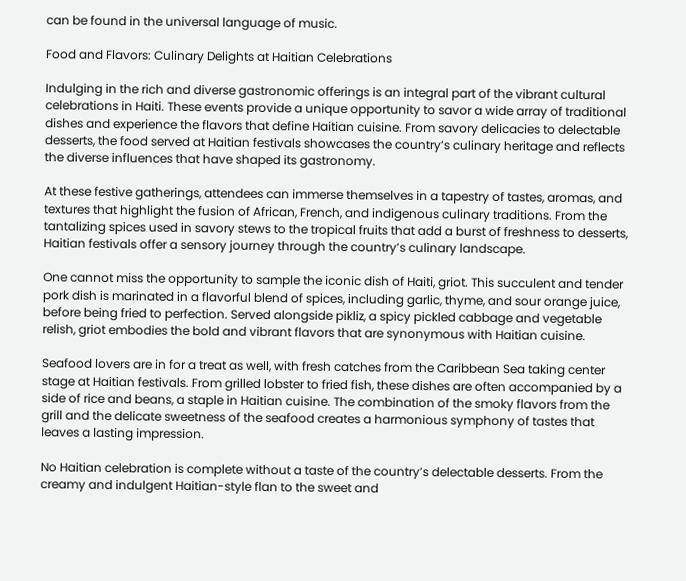can be found in the universal language of music.

Food and Flavors: Culinary Delights at Haitian Celebrations

Indulging in the rich and diverse gastronomic offerings is an integral part of the vibrant cultural celebrations in Haiti. These events provide a unique opportunity to savor a wide array of traditional dishes and experience the flavors that define Haitian cuisine. From savory delicacies to delectable desserts, the food served at Haitian festivals showcases the country’s culinary heritage and reflects the diverse influences that have shaped its gastronomy.

At these festive gatherings, attendees can immerse themselves in a tapestry of tastes, aromas, and textures that highlight the fusion of African, French, and indigenous culinary traditions. From the tantalizing spices used in savory stews to the tropical fruits that add a burst of freshness to desserts, Haitian festivals offer a sensory journey through the country’s culinary landscape.

One cannot miss the opportunity to sample the iconic dish of Haiti, griot. This succulent and tender pork dish is marinated in a flavorful blend of spices, including garlic, thyme, and sour orange juice, before being fried to perfection. Served alongside pikliz, a spicy pickled cabbage and vegetable relish, griot embodies the bold and vibrant flavors that are synonymous with Haitian cuisine.

Seafood lovers are in for a treat as well, with fresh catches from the Caribbean Sea taking center stage at Haitian festivals. From grilled lobster to fried fish, these dishes are often accompanied by a side of rice and beans, a staple in Haitian cuisine. The combination of the smoky flavors from the grill and the delicate sweetness of the seafood creates a harmonious symphony of tastes that leaves a lasting impression.

No Haitian celebration is complete without a taste of the country’s delectable desserts. From the creamy and indulgent Haitian-style flan to the sweet and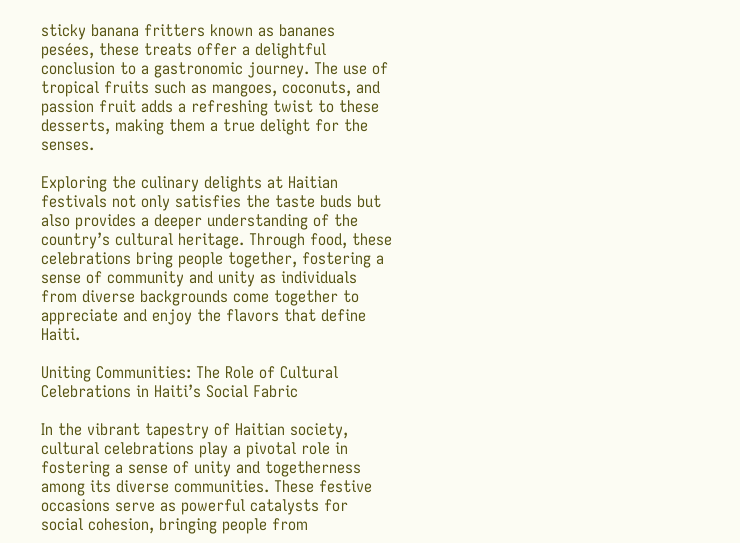sticky banana fritters known as bananes pesées, these treats offer a delightful conclusion to a gastronomic journey. The use of tropical fruits such as mangoes, coconuts, and passion fruit adds a refreshing twist to these desserts, making them a true delight for the senses.

Exploring the culinary delights at Haitian festivals not only satisfies the taste buds but also provides a deeper understanding of the country’s cultural heritage. Through food, these celebrations bring people together, fostering a sense of community and unity as individuals from diverse backgrounds come together to appreciate and enjoy the flavors that define Haiti.

Uniting Communities: The Role of Cultural Celebrations in Haiti’s Social Fabric

In the vibrant tapestry of Haitian society, cultural celebrations play a pivotal role in fostering a sense of unity and togetherness among its diverse communities. These festive occasions serve as powerful catalysts for social cohesion, bringing people from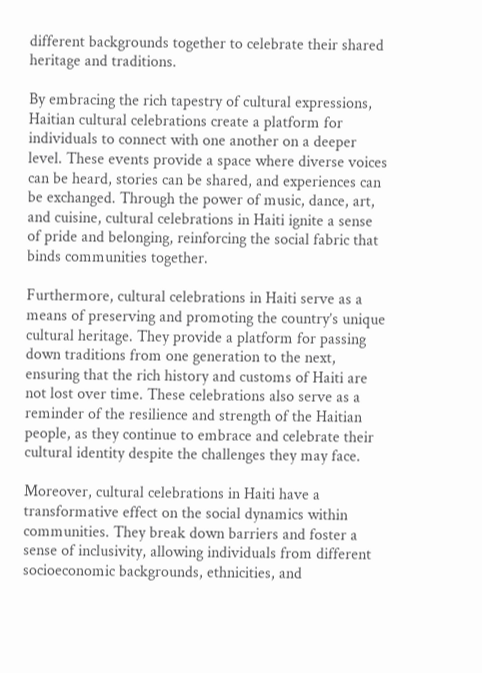different backgrounds together to celebrate their shared heritage and traditions.

By embracing the rich tapestry of cultural expressions, Haitian cultural celebrations create a platform for individuals to connect with one another on a deeper level. These events provide a space where diverse voices can be heard, stories can be shared, and experiences can be exchanged. Through the power of music, dance, art, and cuisine, cultural celebrations in Haiti ignite a sense of pride and belonging, reinforcing the social fabric that binds communities together.

Furthermore, cultural celebrations in Haiti serve as a means of preserving and promoting the country’s unique cultural heritage. They provide a platform for passing down traditions from one generation to the next, ensuring that the rich history and customs of Haiti are not lost over time. These celebrations also serve as a reminder of the resilience and strength of the Haitian people, as they continue to embrace and celebrate their cultural identity despite the challenges they may face.

Moreover, cultural celebrations in Haiti have a transformative effect on the social dynamics within communities. They break down barriers and foster a sense of inclusivity, allowing individuals from different socioeconomic backgrounds, ethnicities, and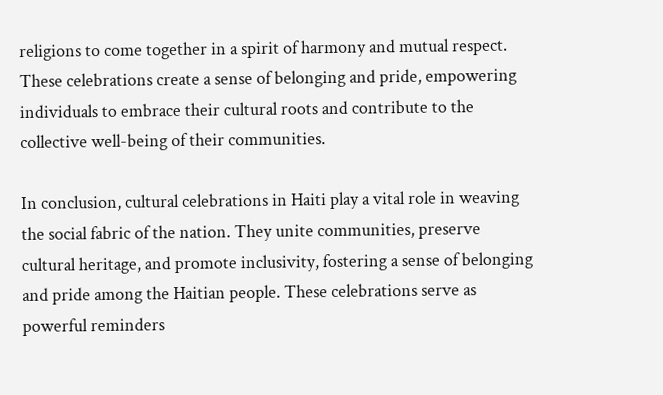religions to come together in a spirit of harmony and mutual respect. These celebrations create a sense of belonging and pride, empowering individuals to embrace their cultural roots and contribute to the collective well-being of their communities.

In conclusion, cultural celebrations in Haiti play a vital role in weaving the social fabric of the nation. They unite communities, preserve cultural heritage, and promote inclusivity, fostering a sense of belonging and pride among the Haitian people. These celebrations serve as powerful reminders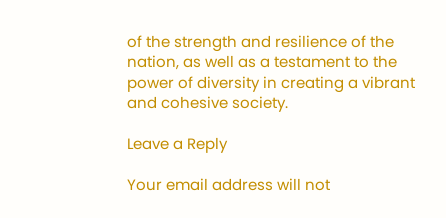of the strength and resilience of the nation, as well as a testament to the power of diversity in creating a vibrant and cohesive society.

Leave a Reply

Your email address will not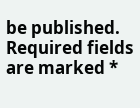be published. Required fields are marked *